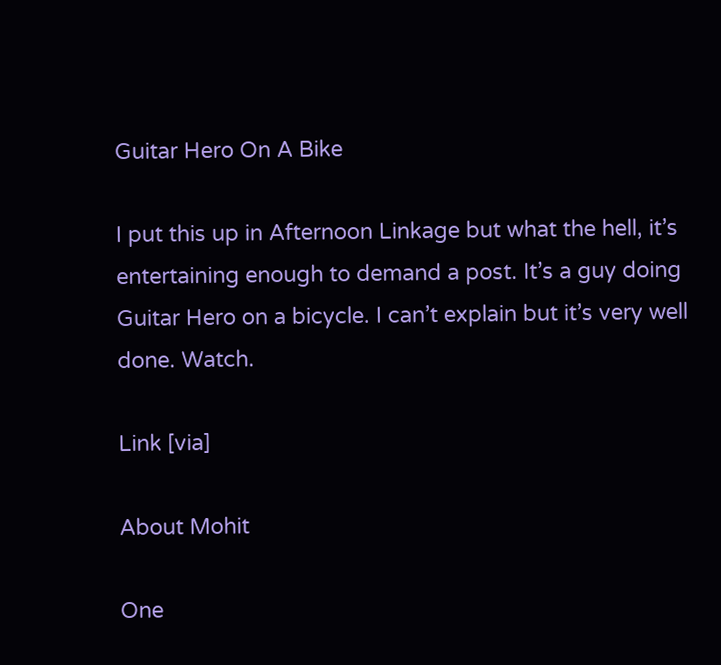Guitar Hero On A Bike

I put this up in Afternoon Linkage but what the hell, it’s entertaining enough to demand a post. It’s a guy doing Guitar Hero on a bicycle. I can’t explain but it’s very well done. Watch.

Link [via]

About Mohit

One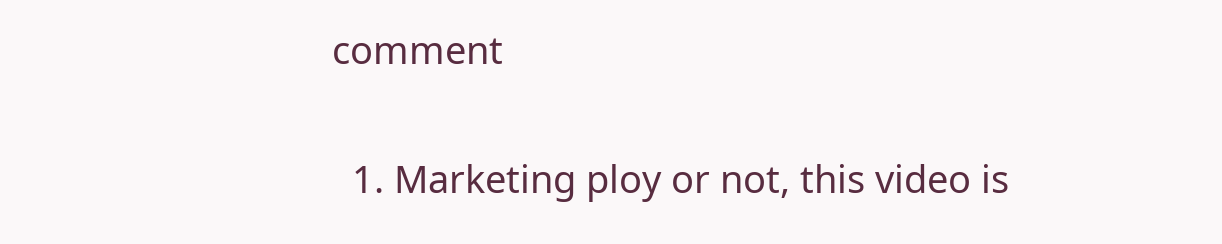comment

  1. Marketing ploy or not, this video is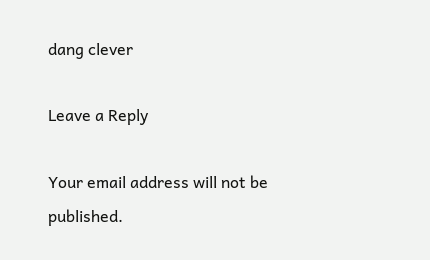dang clever

Leave a Reply

Your email address will not be published.